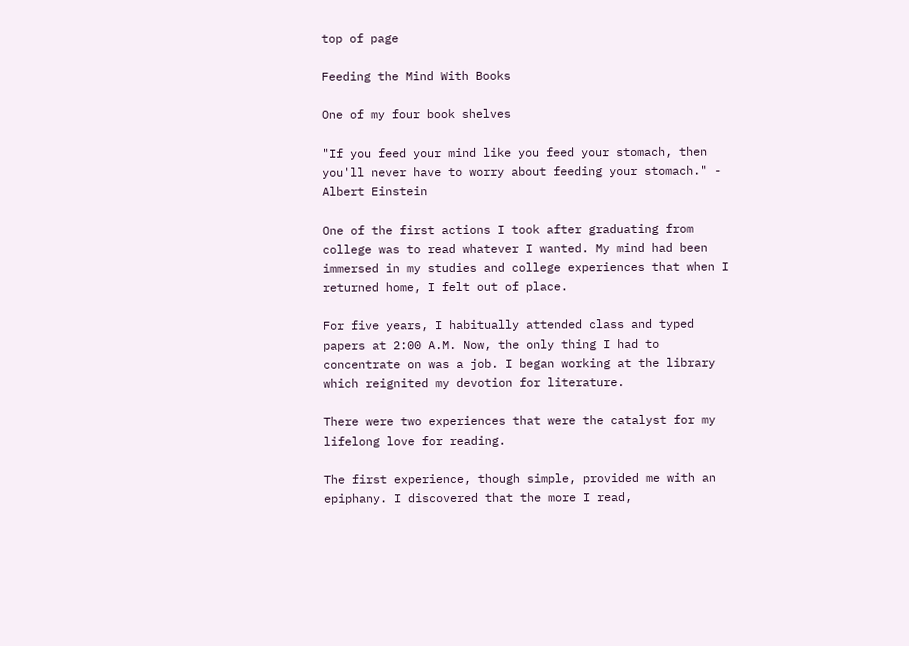top of page

Feeding the Mind With Books

One of my four book shelves

"If you feed your mind like you feed your stomach, then you'll never have to worry about feeding your stomach." - Albert Einstein

One of the first actions I took after graduating from college was to read whatever I wanted. My mind had been immersed in my studies and college experiences that when I returned home, I felt out of place.

For five years, I habitually attended class and typed papers at 2:00 A.M. Now, the only thing I had to concentrate on was a job. I began working at the library which reignited my devotion for literature.

There were two experiences that were the catalyst for my lifelong love for reading.

The first experience, though simple, provided me with an epiphany. I discovered that the more I read,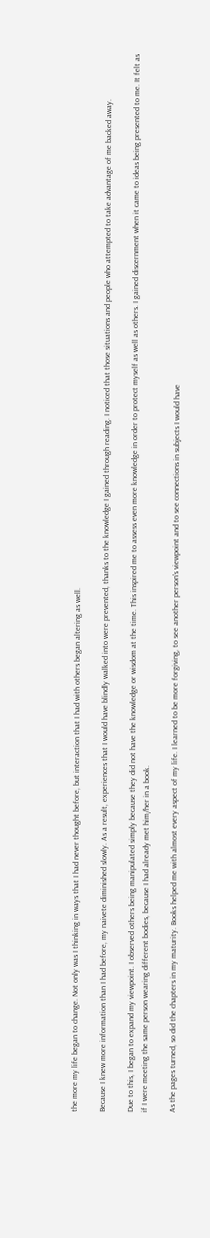the more my life began to change. Not only was I thinking in ways that I had never thought before, but interaction that I had with others began altering as well.

Because I knew more information than I had before, my naivete diminished slowly. As a result, experiences that I would have blindly walked into were prevented, thanks to the knowledge I gained through reading. I noticed that those situations and people who attempted to take advantage of me backed away.

Due to this, I began to expand my viewpoint. I observed others being manipulated simply because they did not have the knowledge or wisdom at the time. This inspired me to assess even more knowledge in order to protect myself as well as others. I gained discernment when it came to ideas being presented to me. It felt as if I were meeting the same person wearing different bodies, because I had already met him/her in a book.

As the pages turned, so did the chapters in my maturity. Books helped me with almost every aspect of my life. I learned to be more forgiving, to see another person's viewpoint and to see connections in subjects I would have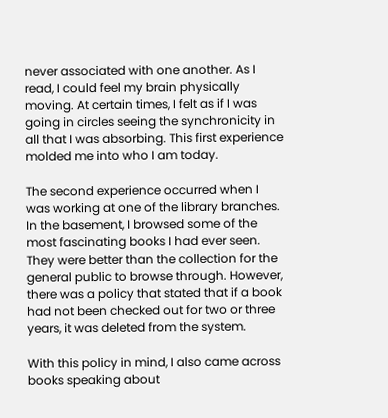never associated with one another. As I read, I could feel my brain physically moving. At certain times, I felt as if I was going in circles seeing the synchronicity in all that I was absorbing. This first experience molded me into who I am today.

The second experience occurred when I was working at one of the library branches. In the basement, I browsed some of the most fascinating books I had ever seen. They were better than the collection for the general public to browse through. However, there was a policy that stated that if a book had not been checked out for two or three years, it was deleted from the system.

With this policy in mind, I also came across books speaking about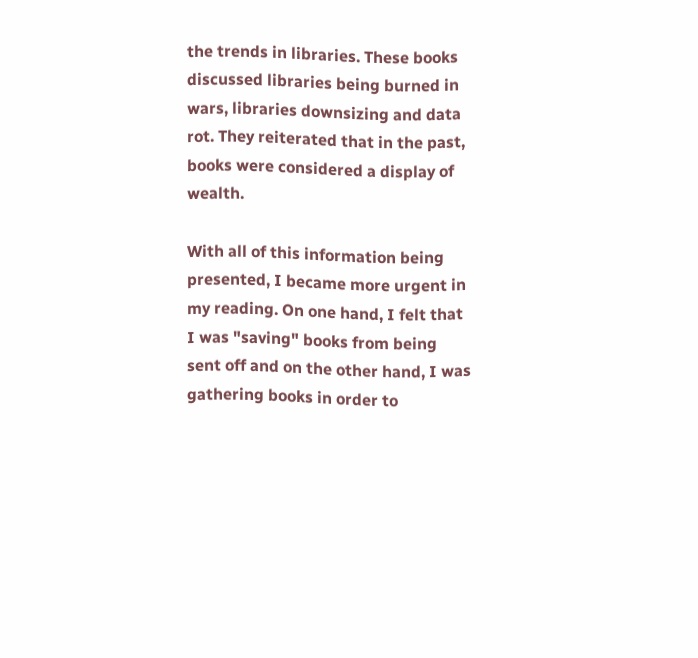the trends in libraries. These books discussed libraries being burned in wars, libraries downsizing and data rot. They reiterated that in the past, books were considered a display of wealth.

With all of this information being presented, I became more urgent in my reading. On one hand, I felt that I was "saving" books from being sent off and on the other hand, I was gathering books in order to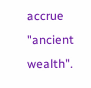accrue "ancient wealth".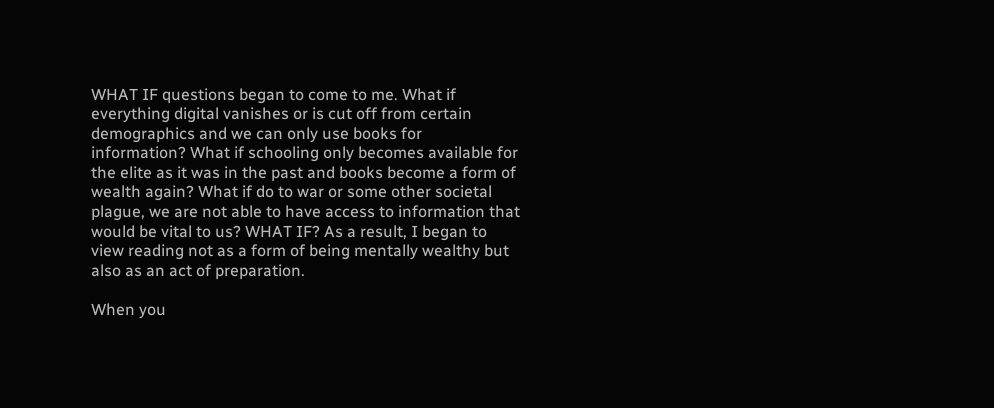WHAT IF questions began to come to me. What if everything digital vanishes or is cut off from certain demographics and we can only use books for information? What if schooling only becomes available for the elite as it was in the past and books become a form of wealth again? What if do to war or some other societal plague, we are not able to have access to information that would be vital to us? WHAT IF? As a result, I began to view reading not as a form of being mentally wealthy but also as an act of preparation.

When you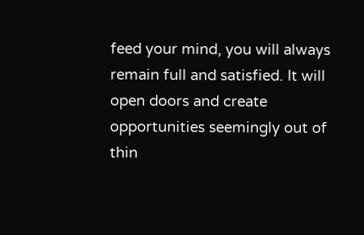feed your mind, you will always remain full and satisfied. It will open doors and create opportunities seemingly out of thin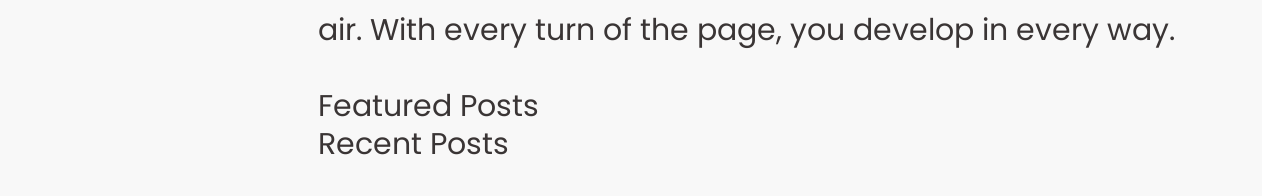air. With every turn of the page, you develop in every way.

Featured Posts
Recent Posts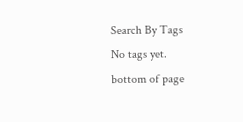Search By Tags
No tags yet.
bottom of page